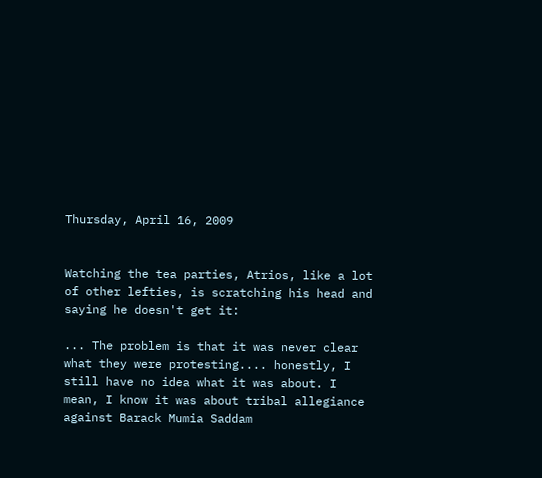Thursday, April 16, 2009


Watching the tea parties, Atrios, like a lot of other lefties, is scratching his head and saying he doesn't get it:

... The problem is that it was never clear what they were protesting.... honestly, I still have no idea what it was about. I mean, I know it was about tribal allegiance against Barack Mumia Saddam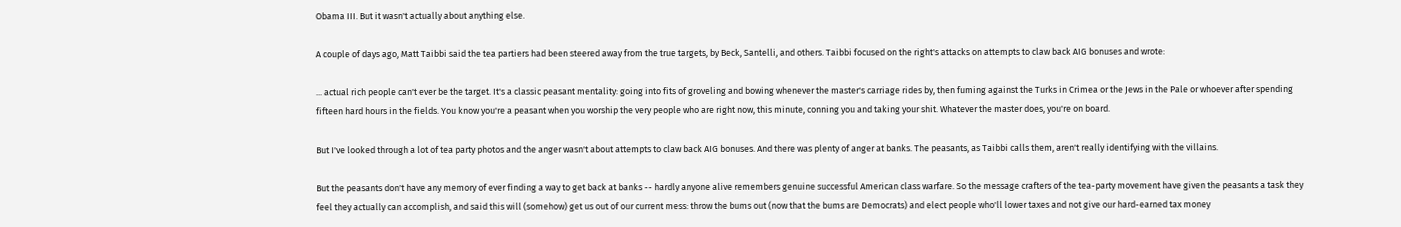Obama III. But it wasn't actually about anything else.

A couple of days ago, Matt Taibbi said the tea partiers had been steered away from the true targets, by Beck, Santelli, and others. Taibbi focused on the right's attacks on attempts to claw back AIG bonuses and wrote:

... actual rich people can't ever be the target. It's a classic peasant mentality: going into fits of groveling and bowing whenever the master's carriage rides by, then fuming against the Turks in Crimea or the Jews in the Pale or whoever after spending fifteen hard hours in the fields. You know you're a peasant when you worship the very people who are right now, this minute, conning you and taking your shit. Whatever the master does, you're on board.

But I've looked through a lot of tea party photos and the anger wasn't about attempts to claw back AIG bonuses. And there was plenty of anger at banks. The peasants, as Taibbi calls them, aren't really identifying with the villains.

But the peasants don't have any memory of ever finding a way to get back at banks -- hardly anyone alive remembers genuine successful American class warfare. So the message crafters of the tea-party movement have given the peasants a task they feel they actually can accomplish, and said this will (somehow) get us out of our current mess: throw the bums out (now that the bums are Democrats) and elect people who'll lower taxes and not give our hard-earned tax money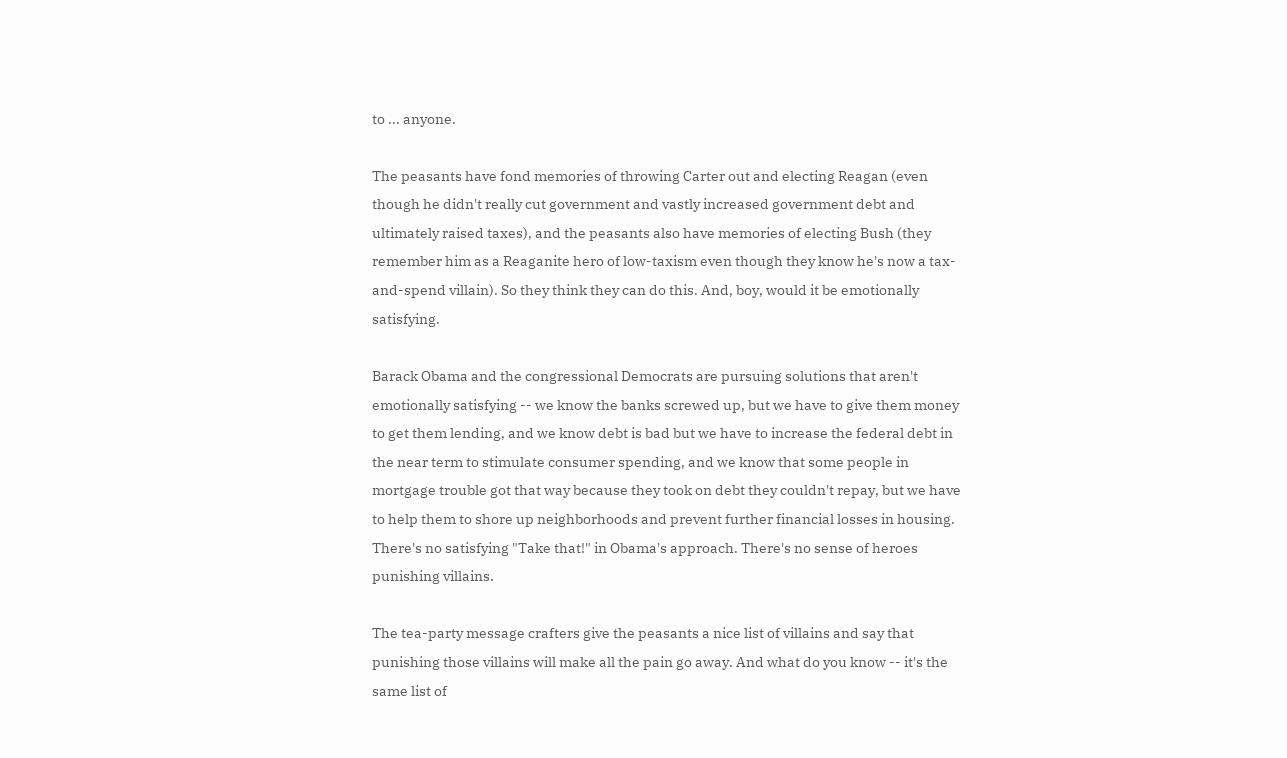to ... anyone.

The peasants have fond memories of throwing Carter out and electing Reagan (even though he didn't really cut government and vastly increased government debt and ultimately raised taxes), and the peasants also have memories of electing Bush (they remember him as a Reaganite hero of low-taxism even though they know he's now a tax-and-spend villain). So they think they can do this. And, boy, would it be emotionally satisfying.

Barack Obama and the congressional Democrats are pursuing solutions that aren't emotionally satisfying -- we know the banks screwed up, but we have to give them money to get them lending, and we know debt is bad but we have to increase the federal debt in the near term to stimulate consumer spending, and we know that some people in mortgage trouble got that way because they took on debt they couldn't repay, but we have to help them to shore up neighborhoods and prevent further financial losses in housing. There's no satisfying "Take that!" in Obama's approach. There's no sense of heroes punishing villains.

The tea-party message crafters give the peasants a nice list of villains and say that punishing those villains will make all the pain go away. And what do you know -- it's the same list of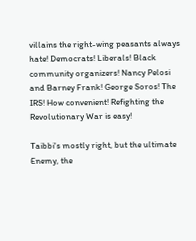villains the right-wing peasants always hate! Democrats! Liberals! Black community organizers! Nancy Pelosi and Barney Frank! George Soros! The IRS! How convenient! Refighting the Revolutionary War is easy!

Taibbi's mostly right, but the ultimate Enemy, the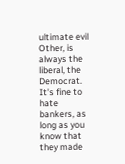ultimate evil Other, is always the liberal, the Democrat. It's fine to hate bankers, as long as you know that they made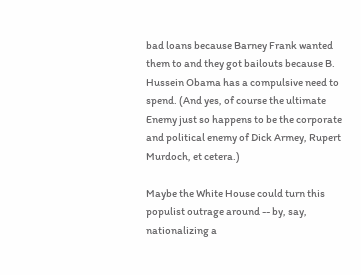bad loans because Barney Frank wanted them to and they got bailouts because B. Hussein Obama has a compulsive need to spend. (And yes, of course the ultimate Enemy just so happens to be the corporate and political enemy of Dick Armey, Rupert Murdoch, et cetera.)

Maybe the White House could turn this populist outrage around -- by, say, nationalizing a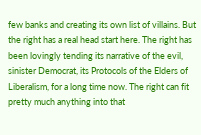few banks and creating its own list of villains. But the right has a real head start here. The right has been lovingly tending its narrative of the evil, sinister Democrat, its Protocols of the Elders of Liberalism, for a long time now. The right can fit pretty much anything into that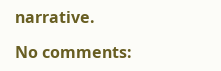narrative.

No comments: